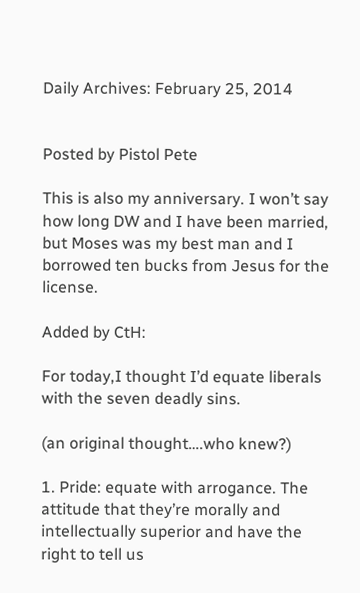Daily Archives: February 25, 2014


Posted by Pistol Pete

This is also my anniversary. I won’t say how long DW and I have been married, but Moses was my best man and I borrowed ten bucks from Jesus for the license.

Added by CtH:

For today,I thought I’d equate liberals with the seven deadly sins.

(an original thought….who knew?)

1. Pride: equate with arrogance. The attitude that they’re morally and intellectually superior and have the right to tell us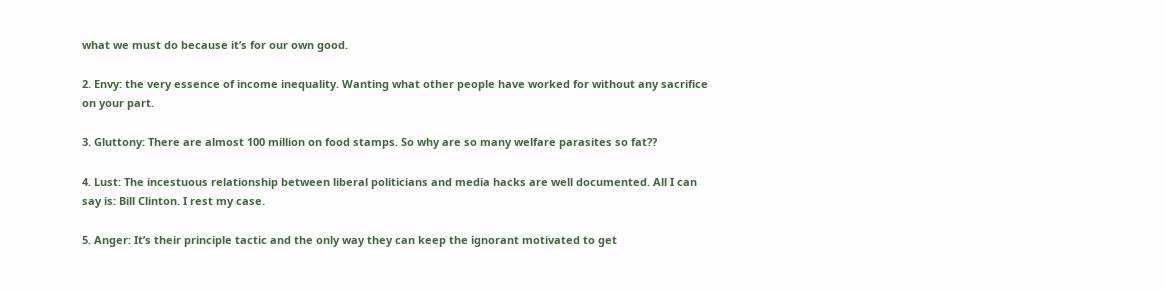what we must do because it’s for our own good.

2. Envy: the very essence of income inequality. Wanting what other people have worked for without any sacrifice on your part.

3. Gluttony: There are almost 100 million on food stamps. So why are so many welfare parasites so fat??

4. Lust: The incestuous relationship between liberal politicians and media hacks are well documented. All I can say is: Bill Clinton. I rest my case.

5. Anger: It’s their principle tactic and the only way they can keep the ignorant motivated to get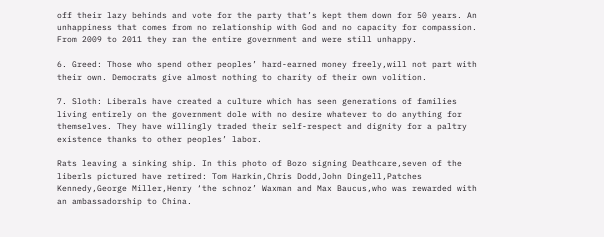off their lazy behinds and vote for the party that’s kept them down for 50 years. An unhappiness that comes from no relationship with God and no capacity for compassion. From 2009 to 2011 they ran the entire government and were still unhappy.

6. Greed: Those who spend other peoples’ hard-earned money freely,will not part with their own. Democrats give almost nothing to charity of their own volition.

7. Sloth: Liberals have created a culture which has seen generations of families living entirely on the government dole with no desire whatever to do anything for themselves. They have willingly traded their self-respect and dignity for a paltry existence thanks to other peoples’ labor.

Rats leaving a sinking ship. In this photo of Bozo signing Deathcare,seven of the liberls pictured have retired: Tom Harkin,Chris Dodd,John Dingell,Patches Kennedy,George Miller,Henry ‘the schnoz’ Waxman and Max Baucus,who was rewarded with an ambassadorship to China.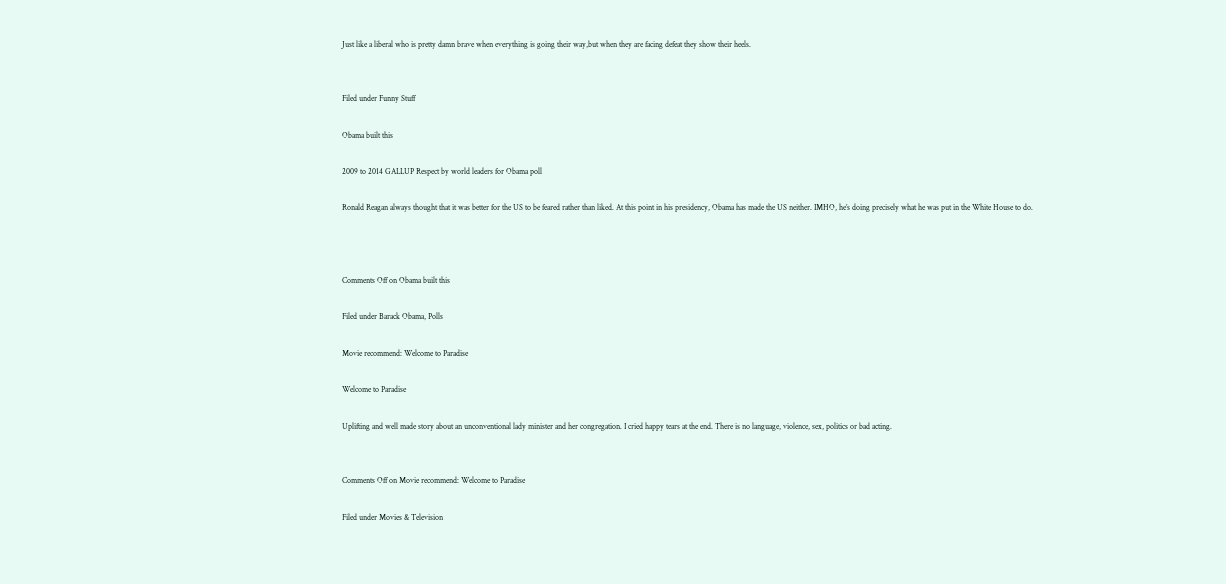Just like a liberal who is pretty damn brave when everything is going their way,but when they are facing defeat they show their heels.


Filed under Funny Stuff

Obama built this

2009 to 2014 GALLUP Respect by world leaders for Obama poll

Ronald Reagan always thought that it was better for the US to be feared rather than liked. At this point in his presidency, Obama has made the US neither. IMHO, he’s doing precisely what he was put in the White House to do.



Comments Off on Obama built this

Filed under Barack Obama, Polls

Movie recommend: Welcome to Paradise

Welcome to Paradise

Uplifting and well made story about an unconventional lady minister and her congregation. I cried happy tears at the end. There is no language, violence, sex, politics or bad acting.


Comments Off on Movie recommend: Welcome to Paradise

Filed under Movies & Television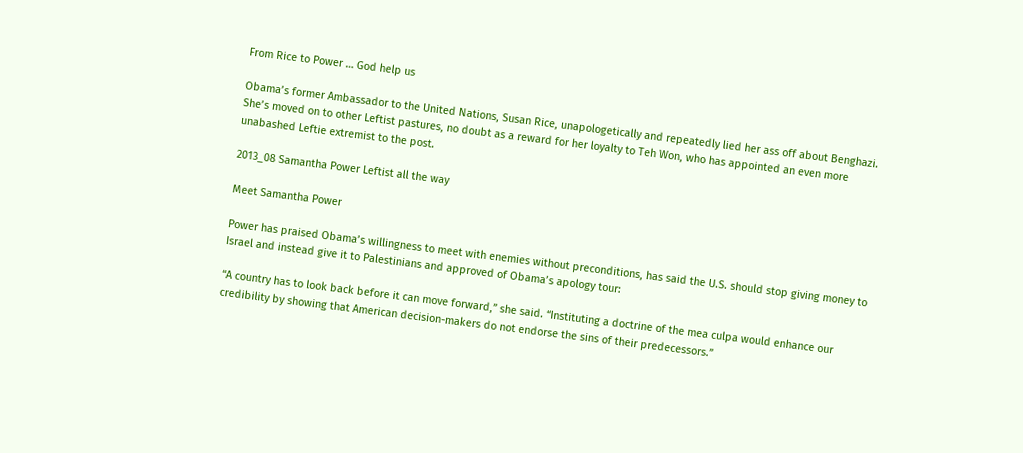From Rice to Power … God help us

Obama’s former Ambassador to the United Nations, Susan Rice, unapologetically and repeatedly lied her ass off about Benghazi. She’s moved on to other Leftist pastures, no doubt as a reward for her loyalty to Teh Won, who has appointed an even more unabashed Leftie extremist to the post.

2013_08 Samantha Power Leftist all the way

Meet Samantha Power

Power has praised Obama’s willingness to meet with enemies without preconditions, has said the U.S. should stop giving money to Israel and instead give it to Palestinians and approved of Obama’s apology tour:

“A country has to look back before it can move forward,” she said. “Instituting a doctrine of the mea culpa would enhance our credibility by showing that American decision-makers do not endorse the sins of their predecessors.”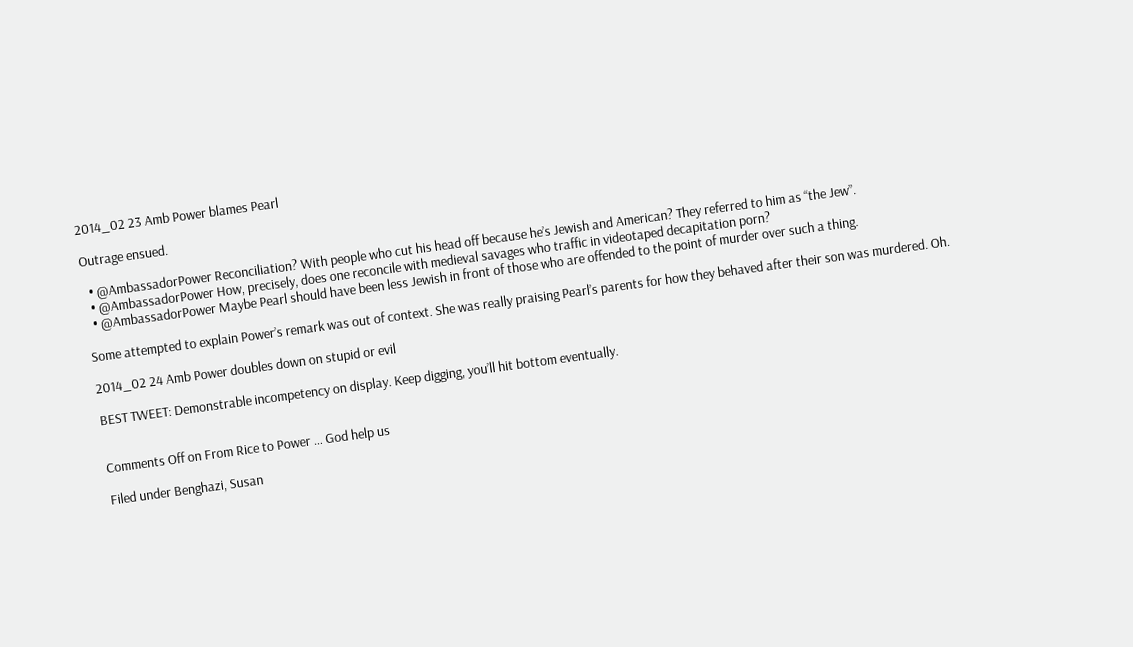2014_02 23 Amb Power blames Pearl

Outrage ensued.

  • @AmbassadorPower Reconciliation? With people who cut his head off because he’s Jewish and American? They referred to him as “the Jew”.
  • @AmbassadorPower How, precisely, does one reconcile with medieval savages who traffic in videotaped decapitation porn?
  • @AmbassadorPower Maybe Pearl should have been less Jewish in front of those who are offended to the point of murder over such a thing.

Some attempted to explain Power’s remark was out of context. She was really praising Pearl’s parents for how they behaved after their son was murdered. Oh.

2014_02 24 Amb Power doubles down on stupid or evil

BEST TWEET: Demonstrable incompetency on display. Keep digging, you’ll hit bottom eventually.


Comments Off on From Rice to Power … God help us

Filed under Benghazi, Susan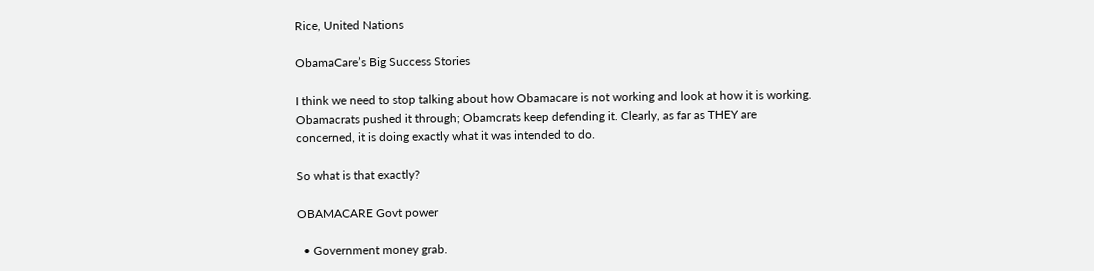Rice, United Nations

ObamaCare’s Big Success Stories

I think we need to stop talking about how Obamacare is not working and look at how it is working. Obamacrats pushed it through; Obamcrats keep defending it. Clearly, as far as THEY are concerned, it is doing exactly what it was intended to do.

So what is that exactly?

OBAMACARE Govt power

  • Government money grab.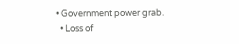• Government power grab.
  • Loss of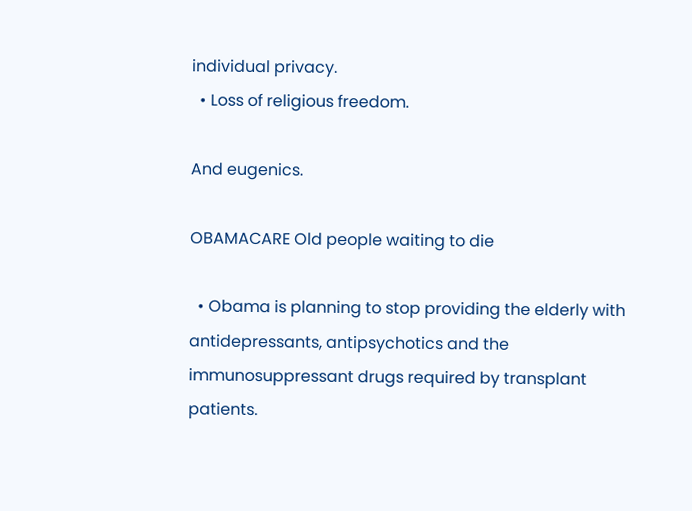individual privacy.
  • Loss of religious freedom.

And eugenics.

OBAMACARE Old people waiting to die

  • Obama is planning to stop providing the elderly with antidepressants, antipsychotics and the immunosuppressant drugs required by transplant patients.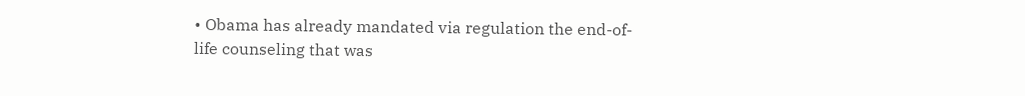• Obama has already mandated via regulation the end-of-life counseling that was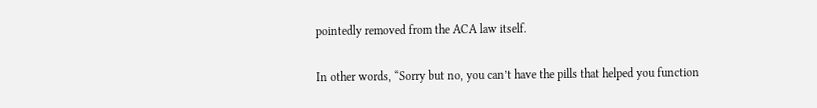pointedly removed from the ACA law itself.

In other words, “Sorry but no, you can’t have the pills that helped you function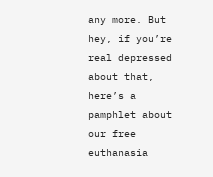any more. But hey, if you’re real depressed about that, here’s a pamphlet about our free euthanasia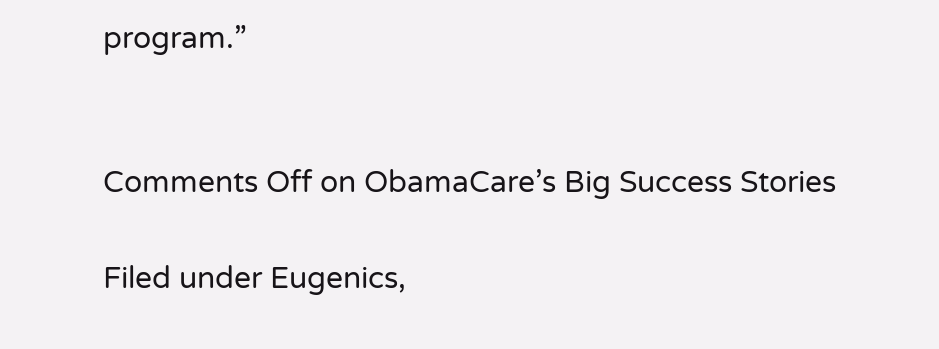program.”


Comments Off on ObamaCare’s Big Success Stories

Filed under Eugenics,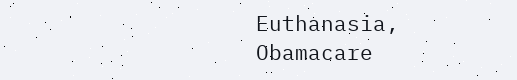Euthanasia, Obamacare